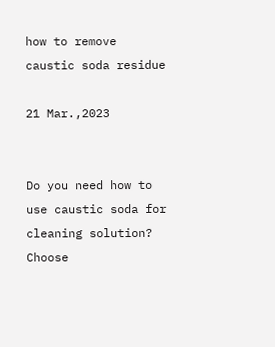how to remove caustic soda residue

21 Mar.,2023


Do you need how to use caustic soda for cleaning solution? Choose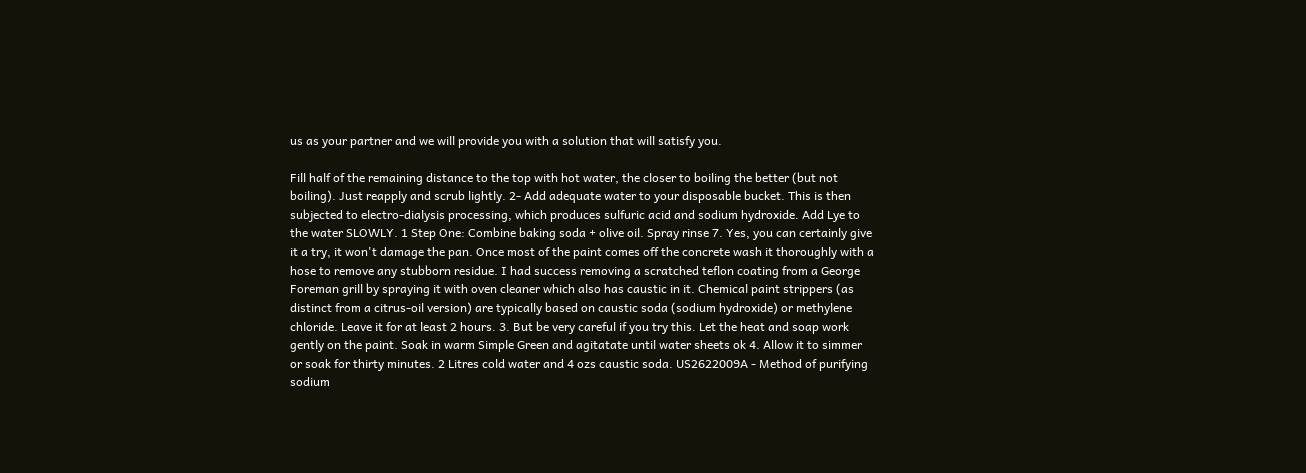us as your partner and we will provide you with a solution that will satisfy you.

Fill half of the remaining distance to the top with hot water, the closer to boiling the better (but not boiling). Just reapply and scrub lightly. 2- Add adequate water to your disposable bucket. This is then subjected to electro-dialysis processing, which produces sulfuric acid and sodium hydroxide. Add Lye to the water SLOWLY. 1 Step One: Combine baking soda + olive oil. Spray rinse 7. Yes, you can certainly give it a try, it won't damage the pan. Once most of the paint comes off the concrete wash it thoroughly with a hose to remove any stubborn residue. I had success removing a scratched teflon coating from a George Foreman grill by spraying it with oven cleaner which also has caustic in it. Chemical paint strippers (as distinct from a citrus-oil version) are typically based on caustic soda (sodium hydroxide) or methylene chloride. Leave it for at least 2 hours. 3. But be very careful if you try this. Let the heat and soap work gently on the paint. Soak in warm Simple Green and agitatate until water sheets ok 4. Allow it to simmer or soak for thirty minutes. 2 Litres cold water and 4 ozs caustic soda. US2622009A - Method of purifying sodium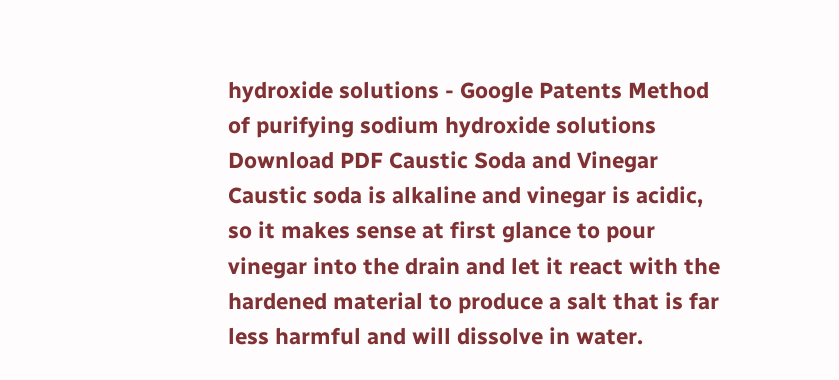hydroxide solutions - Google Patents Method of purifying sodium hydroxide solutions Download PDF Caustic Soda and Vinegar Caustic soda is alkaline and vinegar is acidic, so it makes sense at first glance to pour vinegar into the drain and let it react with the hardened material to produce a salt that is far less harmful and will dissolve in water.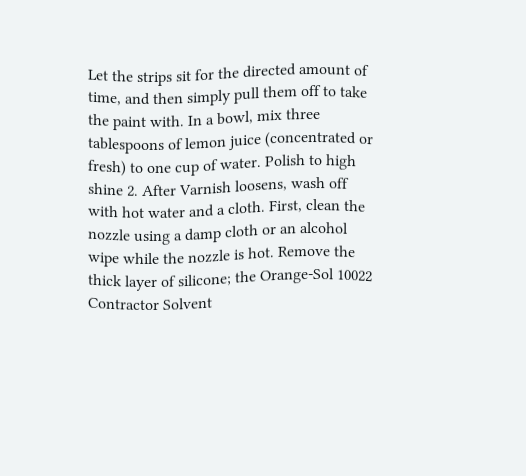Let the strips sit for the directed amount of time, and then simply pull them off to take the paint with. In a bowl, mix three tablespoons of lemon juice (concentrated or fresh) to one cup of water. Polish to high shine 2. After Varnish loosens, wash off with hot water and a cloth. First, clean the nozzle using a damp cloth or an alcohol wipe while the nozzle is hot. Remove the thick layer of silicone; the Orange-Sol 10022 Contractor Solvent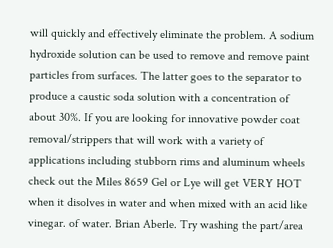will quickly and effectively eliminate the problem. A sodium hydroxide solution can be used to remove and remove paint particles from surfaces. The latter goes to the separator to produce a caustic soda solution with a concentration of about 30%. If you are looking for innovative powder coat removal/strippers that will work with a variety of applications including stubborn rims and aluminum wheels check out the Miles 8659 Gel or Lye will get VERY HOT when it disolves in water and when mixed with an acid like vinegar. of water. Brian Aberle. Try washing the part/area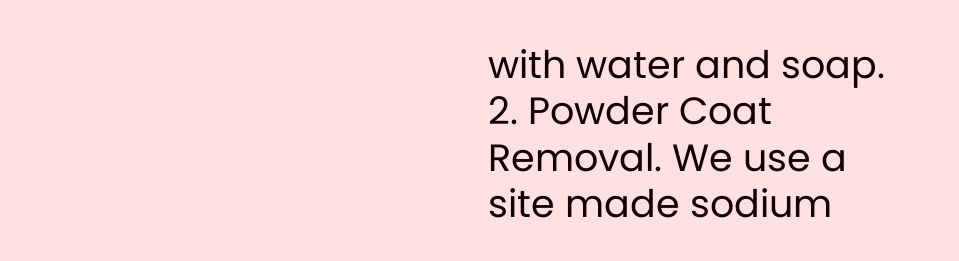with water and soap. 2. Powder Coat Removal. We use a site made sodium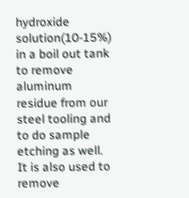hydroxide solution(10-15%) in a boil out tank to remove aluminum residue from our steel tooling and to do sample etching as well. It is also used to remove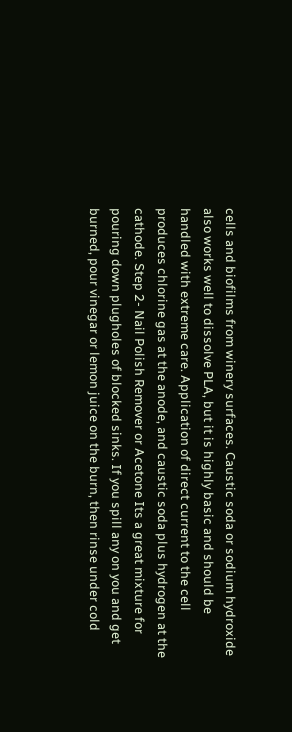cells and biofilms from winery surfaces. Caustic soda or sodium hydroxide also works well to dissolve PLA, but it is highly basic and should be handled with extreme care. Application of direct current to the cell produces chlorine gas at the anode, and caustic soda plus hydrogen at the cathode. Step 2- Nail Polish Remover or Acetone Its a great mixture for pouring down plugholes of blocked sinks. If you spill any on you and get burned, pour vinegar or lemon juice on the burn, then rinse under cold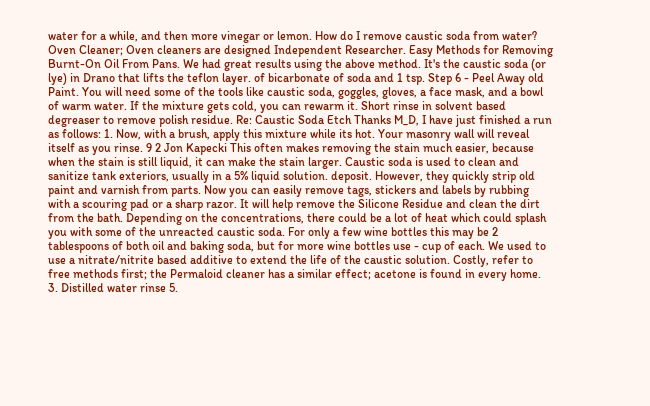water for a while, and then more vinegar or lemon. How do I remove caustic soda from water? Oven Cleaner; Oven cleaners are designed Independent Researcher. Easy Methods for Removing Burnt-On Oil From Pans. We had great results using the above method. It's the caustic soda (or lye) in Drano that lifts the teflon layer. of bicarbonate of soda and 1 tsp. Step 6 - Peel Away old Paint. You will need some of the tools like caustic soda, goggles, gloves, a face mask, and a bowl of warm water. If the mixture gets cold, you can rewarm it. Short rinse in solvent based degreaser to remove polish residue. Re: Caustic Soda Etch Thanks M_D, I have just finished a run as follows: 1. Now, with a brush, apply this mixture while its hot. Your masonry wall will reveal itself as you rinse. 9 2 Jon Kapecki This often makes removing the stain much easier, because when the stain is still liquid, it can make the stain larger. Caustic soda is used to clean and sanitize tank exteriors, usually in a 5% liquid solution. deposit. However, they quickly strip old paint and varnish from parts. Now you can easily remove tags, stickers and labels by rubbing with a scouring pad or a sharp razor. It will help remove the Silicone Residue and clean the dirt from the bath. Depending on the concentrations, there could be a lot of heat which could splash you with some of the unreacted caustic soda. For only a few wine bottles this may be 2 tablespoons of both oil and baking soda, but for more wine bottles use - cup of each. We used to use a nitrate/nitrite based additive to extend the life of the caustic solution. Costly, refer to free methods first; the Permaloid cleaner has a similar effect; acetone is found in every home. 3. Distilled water rinse 5.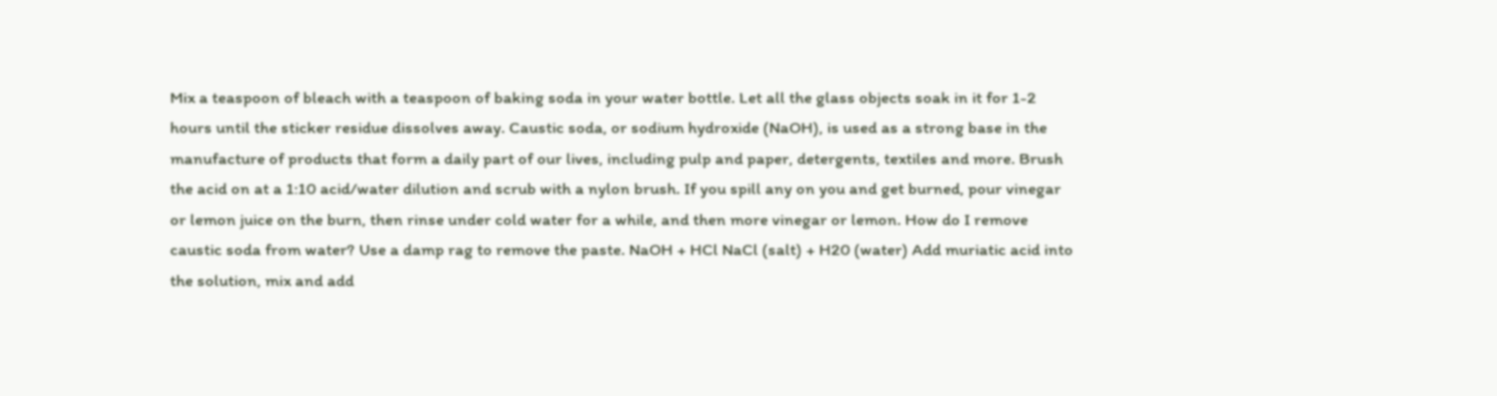Mix a teaspoon of bleach with a teaspoon of baking soda in your water bottle. Let all the glass objects soak in it for 1-2 hours until the sticker residue dissolves away. Caustic soda, or sodium hydroxide (NaOH), is used as a strong base in the manufacture of products that form a daily part of our lives, including pulp and paper, detergents, textiles and more. Brush the acid on at a 1:10 acid/water dilution and scrub with a nylon brush. If you spill any on you and get burned, pour vinegar or lemon juice on the burn, then rinse under cold water for a while, and then more vinegar or lemon. How do I remove caustic soda from water? Use a damp rag to remove the paste. NaOH + HCl NaCl (salt) + H20 (water) Add muriatic acid into the solution, mix and add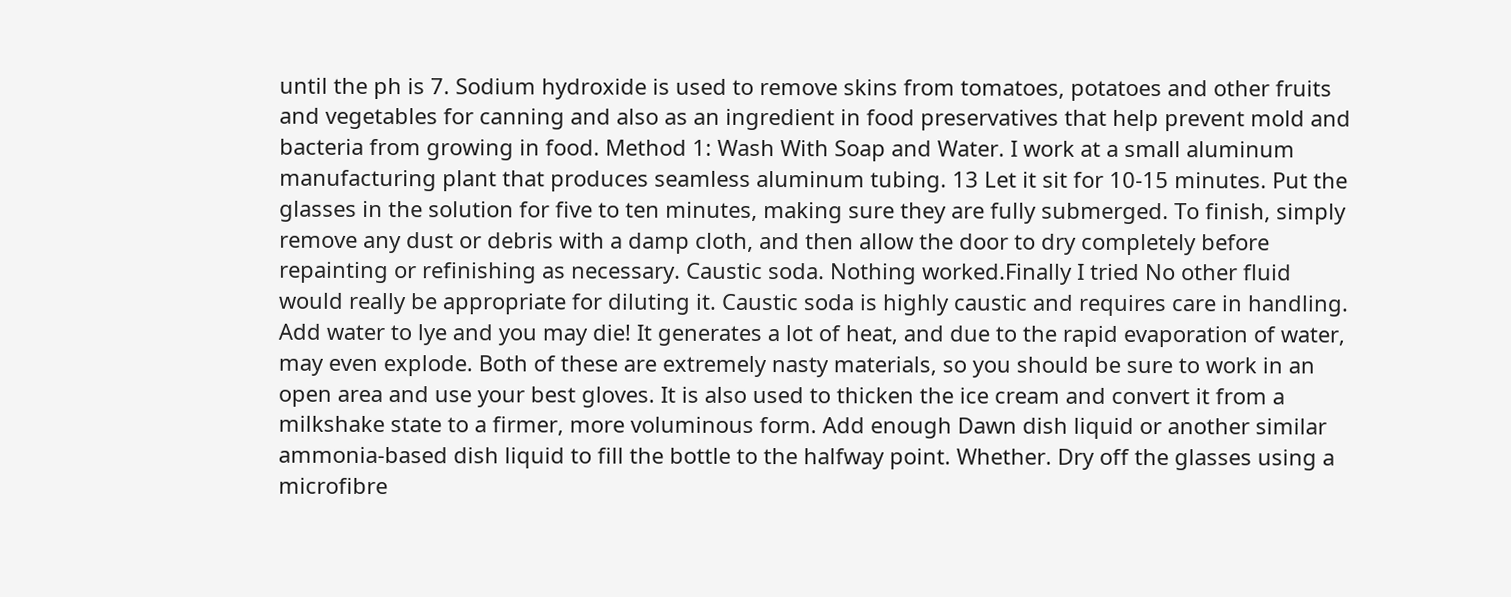until the ph is 7. Sodium hydroxide is used to remove skins from tomatoes, potatoes and other fruits and vegetables for canning and also as an ingredient in food preservatives that help prevent mold and bacteria from growing in food. Method 1: Wash With Soap and Water. I work at a small aluminum manufacturing plant that produces seamless aluminum tubing. 13 Let it sit for 10-15 minutes. Put the glasses in the solution for five to ten minutes, making sure they are fully submerged. To finish, simply remove any dust or debris with a damp cloth, and then allow the door to dry completely before repainting or refinishing as necessary. Caustic soda. Nothing worked.Finally I tried No other fluid would really be appropriate for diluting it. Caustic soda is highly caustic and requires care in handling. Add water to lye and you may die! It generates a lot of heat, and due to the rapid evaporation of water, may even explode. Both of these are extremely nasty materials, so you should be sure to work in an open area and use your best gloves. It is also used to thicken the ice cream and convert it from a milkshake state to a firmer, more voluminous form. Add enough Dawn dish liquid or another similar ammonia-based dish liquid to fill the bottle to the halfway point. Whether. Dry off the glasses using a microfibre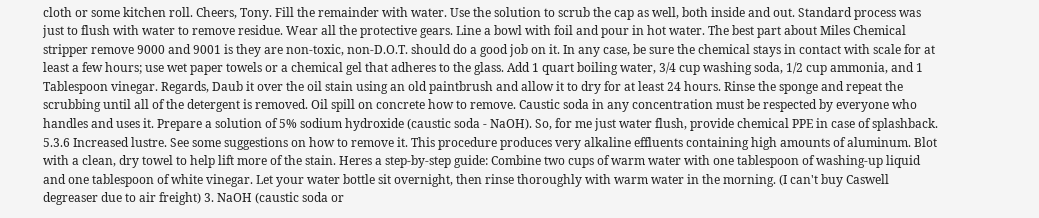cloth or some kitchen roll. Cheers, Tony. Fill the remainder with water. Use the solution to scrub the cap as well, both inside and out. Standard process was just to flush with water to remove residue. Wear all the protective gears. Line a bowl with foil and pour in hot water. The best part about Miles Chemical stripper remove 9000 and 9001 is they are non-toxic, non-D.O.T. should do a good job on it. In any case, be sure the chemical stays in contact with scale for at least a few hours; use wet paper towels or a chemical gel that adheres to the glass. Add 1 quart boiling water, 3/4 cup washing soda, 1/2 cup ammonia, and 1 Tablespoon vinegar. Regards, Daub it over the oil stain using an old paintbrush and allow it to dry for at least 24 hours. Rinse the sponge and repeat the scrubbing until all of the detergent is removed. Oil spill on concrete how to remove. Caustic soda in any concentration must be respected by everyone who handles and uses it. Prepare a solution of 5% sodium hydroxide (caustic soda - NaOH). So, for me just water flush, provide chemical PPE in case of splashback. 5.3.6 Increased lustre. See some suggestions on how to remove it. This procedure produces very alkaline effluents containing high amounts of aluminum. Blot with a clean, dry towel to help lift more of the stain. Heres a step-by-step guide: Combine two cups of warm water with one tablespoon of washing-up liquid and one tablespoon of white vinegar. Let your water bottle sit overnight, then rinse thoroughly with warm water in the morning. (I can't buy Caswell degreaser due to air freight) 3. NaOH (caustic soda or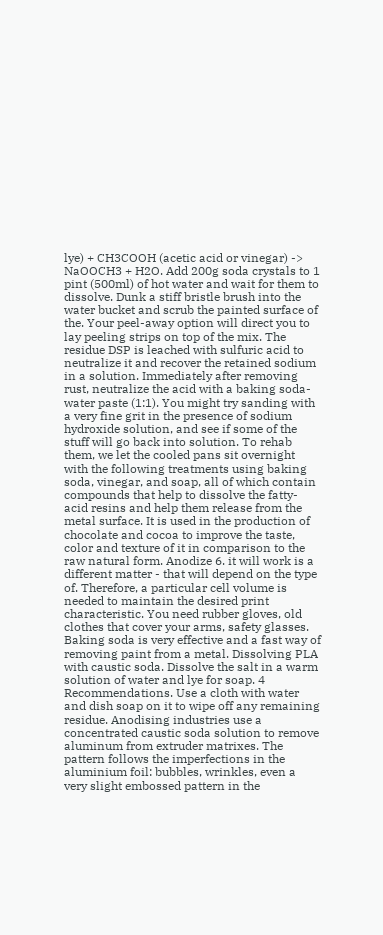lye) + CH3COOH (acetic acid or vinegar) -> NaOOCH3 + H2O. Add 200g soda crystals to 1 pint (500ml) of hot water and wait for them to dissolve. Dunk a stiff bristle brush into the water bucket and scrub the painted surface of the. Your peel-away option will direct you to lay peeling strips on top of the mix. The residue DSP is leached with sulfuric acid to neutralize it and recover the retained sodium in a solution. Immediately after removing rust, neutralize the acid with a baking soda-water paste (1:1). You might try sanding with a very fine grit in the presence of sodium hydroxide solution, and see if some of the stuff will go back into solution. To rehab them, we let the cooled pans sit overnight with the following treatments using baking soda, vinegar, and soap, all of which contain compounds that help to dissolve the fatty-acid resins and help them release from the metal surface. It is used in the production of chocolate and cocoa to improve the taste, color and texture of it in comparison to the raw natural form. Anodize 6. it will work is a different matter - that will depend on the type of. Therefore, a particular cell volume is needed to maintain the desired print characteristic. You need rubber gloves, old clothes that cover your arms, safety glasses. Baking soda is very effective and a fast way of removing paint from a metal. Dissolving PLA with caustic soda. Dissolve the salt in a warm solution of water and lye for soap. 4 Recommendations. Use a cloth with water and dish soap on it to wipe off any remaining residue. Anodising industries use a concentrated caustic soda solution to remove aluminum from extruder matrixes. The pattern follows the imperfections in the aluminium foil: bubbles, wrinkles, even a very slight embossed pattern in the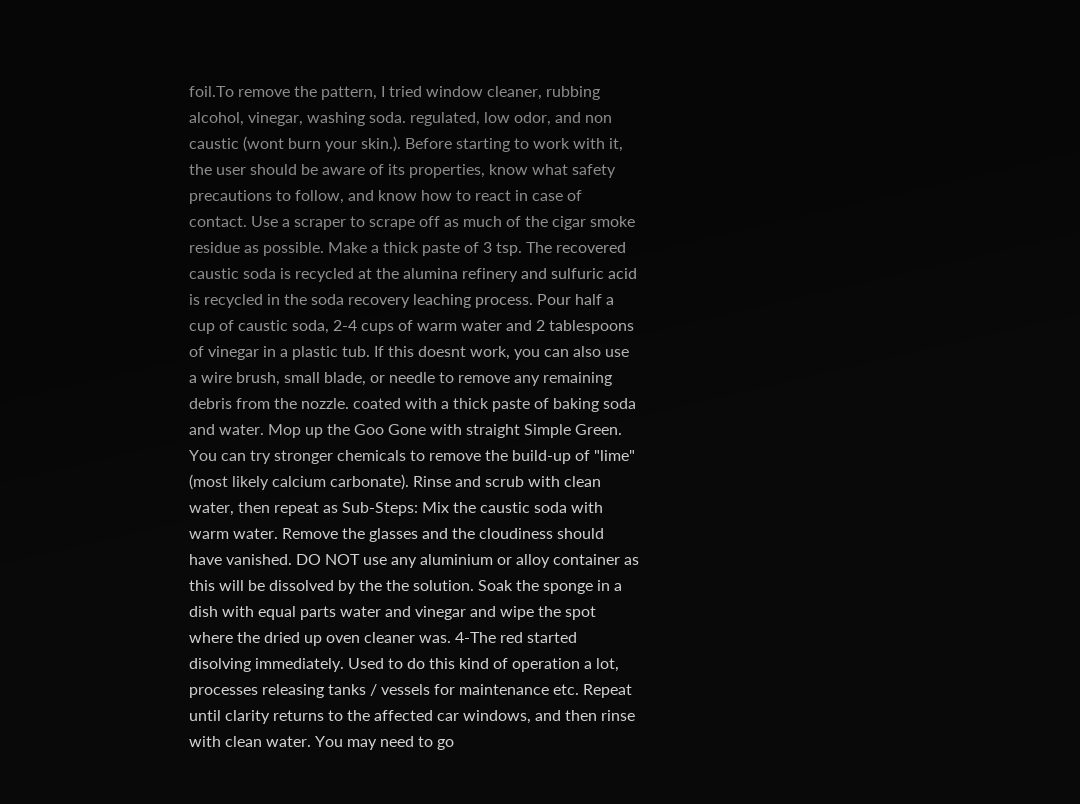foil.To remove the pattern, I tried window cleaner, rubbing alcohol, vinegar, washing soda. regulated, low odor, and non caustic (wont burn your skin.). Before starting to work with it, the user should be aware of its properties, know what safety precautions to follow, and know how to react in case of contact. Use a scraper to scrape off as much of the cigar smoke residue as possible. Make a thick paste of 3 tsp. The recovered caustic soda is recycled at the alumina refinery and sulfuric acid is recycled in the soda recovery leaching process. Pour half a cup of caustic soda, 2-4 cups of warm water and 2 tablespoons of vinegar in a plastic tub. If this doesnt work, you can also use a wire brush, small blade, or needle to remove any remaining debris from the nozzle. coated with a thick paste of baking soda and water. Mop up the Goo Gone with straight Simple Green. You can try stronger chemicals to remove the build-up of "lime" (most likely calcium carbonate). Rinse and scrub with clean water, then repeat as Sub-Steps: Mix the caustic soda with warm water. Remove the glasses and the cloudiness should have vanished. DO NOT use any aluminium or alloy container as this will be dissolved by the the solution. Soak the sponge in a dish with equal parts water and vinegar and wipe the spot where the dried up oven cleaner was. 4-The red started disolving immediately. Used to do this kind of operation a lot, processes releasing tanks / vessels for maintenance etc. Repeat until clarity returns to the affected car windows, and then rinse with clean water. You may need to go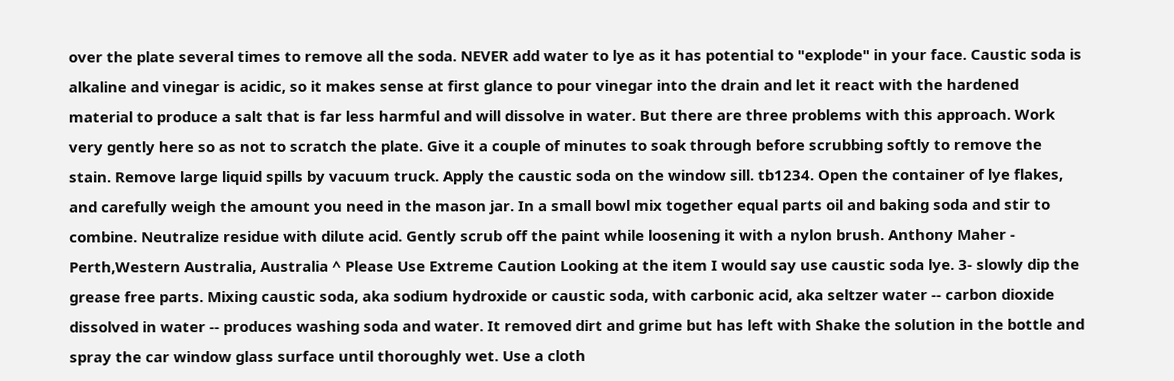over the plate several times to remove all the soda. NEVER add water to lye as it has potential to "explode" in your face. Caustic soda is alkaline and vinegar is acidic, so it makes sense at first glance to pour vinegar into the drain and let it react with the hardened material to produce a salt that is far less harmful and will dissolve in water. But there are three problems with this approach. Work very gently here so as not to scratch the plate. Give it a couple of minutes to soak through before scrubbing softly to remove the stain. Remove large liquid spills by vacuum truck. Apply the caustic soda on the window sill. tb1234. Open the container of lye flakes, and carefully weigh the amount you need in the mason jar. In a small bowl mix together equal parts oil and baking soda and stir to combine. Neutralize residue with dilute acid. Gently scrub off the paint while loosening it with a nylon brush. Anthony Maher - Perth,Western Australia, Australia ^ Please Use Extreme Caution Looking at the item I would say use caustic soda lye. 3- slowly dip the grease free parts. Mixing caustic soda, aka sodium hydroxide or caustic soda, with carbonic acid, aka seltzer water -- carbon dioxide dissolved in water -- produces washing soda and water. It removed dirt and grime but has left with Shake the solution in the bottle and spray the car window glass surface until thoroughly wet. Use a cloth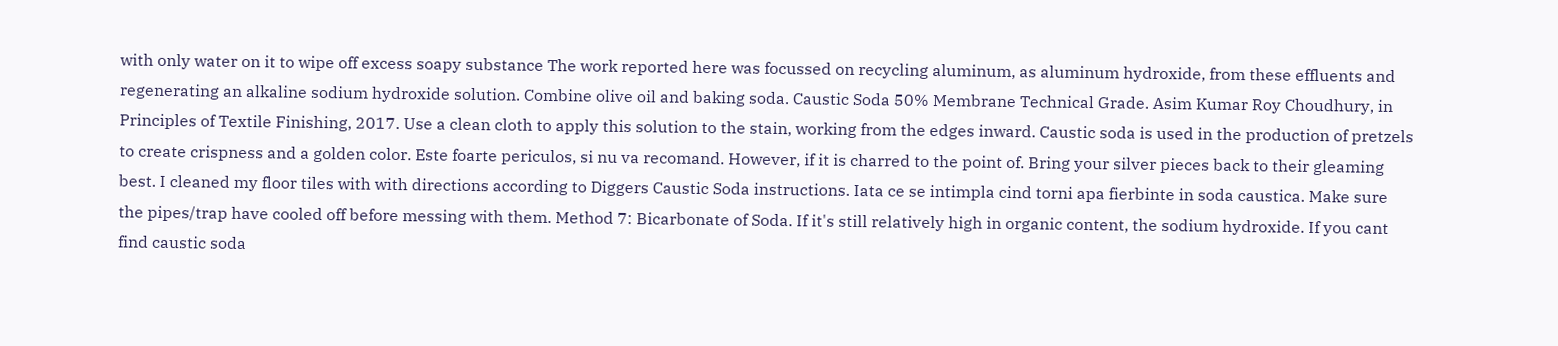with only water on it to wipe off excess soapy substance The work reported here was focussed on recycling aluminum, as aluminum hydroxide, from these effluents and regenerating an alkaline sodium hydroxide solution. Combine olive oil and baking soda. Caustic Soda 50% Membrane Technical Grade. Asim Kumar Roy Choudhury, in Principles of Textile Finishing, 2017. Use a clean cloth to apply this solution to the stain, working from the edges inward. Caustic soda is used in the production of pretzels to create crispness and a golden color. Este foarte periculos, si nu va recomand. However, if it is charred to the point of. Bring your silver pieces back to their gleaming best. I cleaned my floor tiles with with directions according to Diggers Caustic Soda instructions. Iata ce se intimpla cind torni apa fierbinte in soda caustica. Make sure the pipes/trap have cooled off before messing with them. Method 7: Bicarbonate of Soda. If it's still relatively high in organic content, the sodium hydroxide. If you cant find caustic soda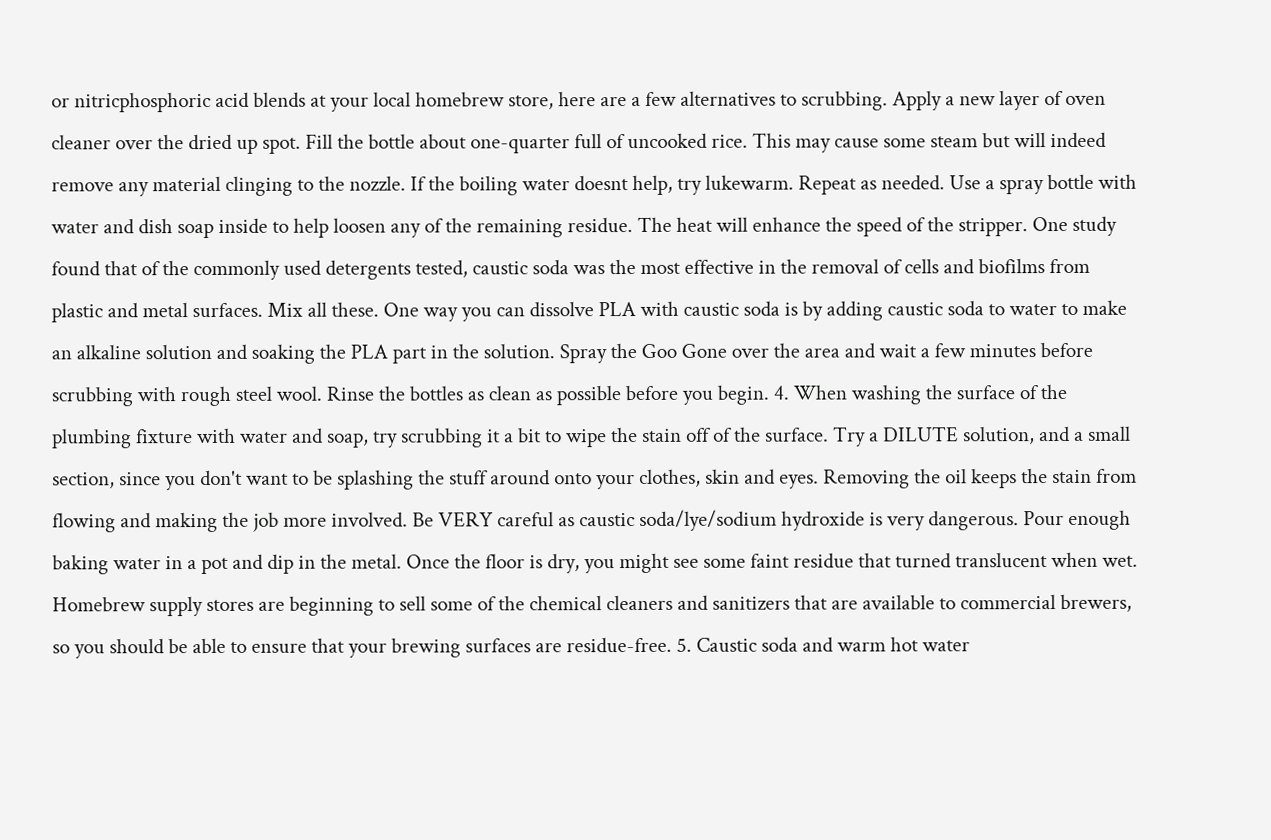or nitricphosphoric acid blends at your local homebrew store, here are a few alternatives to scrubbing. Apply a new layer of oven cleaner over the dried up spot. Fill the bottle about one-quarter full of uncooked rice. This may cause some steam but will indeed remove any material clinging to the nozzle. If the boiling water doesnt help, try lukewarm. Repeat as needed. Use a spray bottle with water and dish soap inside to help loosen any of the remaining residue. The heat will enhance the speed of the stripper. One study found that of the commonly used detergents tested, caustic soda was the most effective in the removal of cells and biofilms from plastic and metal surfaces. Mix all these. One way you can dissolve PLA with caustic soda is by adding caustic soda to water to make an alkaline solution and soaking the PLA part in the solution. Spray the Goo Gone over the area and wait a few minutes before scrubbing with rough steel wool. Rinse the bottles as clean as possible before you begin. 4. When washing the surface of the plumbing fixture with water and soap, try scrubbing it a bit to wipe the stain off of the surface. Try a DILUTE solution, and a small section, since you don't want to be splashing the stuff around onto your clothes, skin and eyes. Removing the oil keeps the stain from flowing and making the job more involved. Be VERY careful as caustic soda/lye/sodium hydroxide is very dangerous. Pour enough baking water in a pot and dip in the metal. Once the floor is dry, you might see some faint residue that turned translucent when wet. Homebrew supply stores are beginning to sell some of the chemical cleaners and sanitizers that are available to commercial brewers, so you should be able to ensure that your brewing surfaces are residue-free. 5. Caustic soda and warm hot water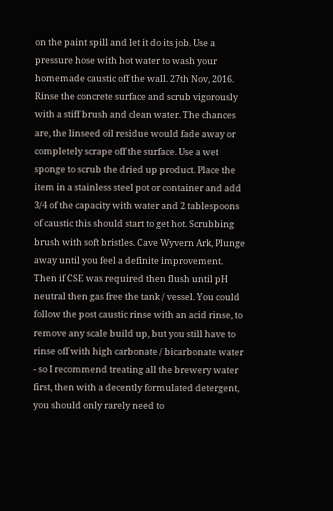on the paint spill and let it do its job. Use a pressure hose with hot water to wash your homemade caustic off the wall. 27th Nov, 2016. Rinse the concrete surface and scrub vigorously with a stiff brush and clean water. The chances are, the linseed oil residue would fade away or completely scrape off the surface. Use a wet sponge to scrub the dried up product. Place the item in a stainless steel pot or container and add 3/4 of the capacity with water and 2 tablespoons of caustic this should start to get hot. Scrubbing brush with soft bristles. Cave Wyvern Ark, Plunge away until you feel a definite improvement. Then if CSE was required then flush until pH neutral then gas free the tank / vessel. You could follow the post caustic rinse with an acid rinse, to remove any scale build up, but you still have to rinse off with high carbonate / bicarbonate water - so I recommend treating all the brewery water first, then with a decently formulated detergent, you should only rarely need to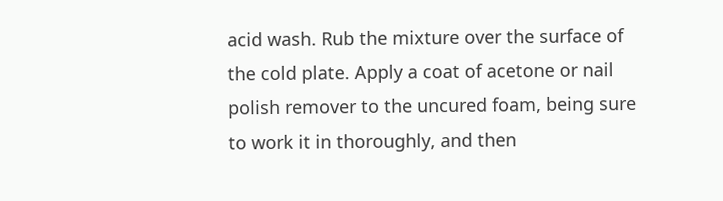acid wash. Rub the mixture over the surface of the cold plate. Apply a coat of acetone or nail polish remover to the uncured foam, being sure to work it in thoroughly, and then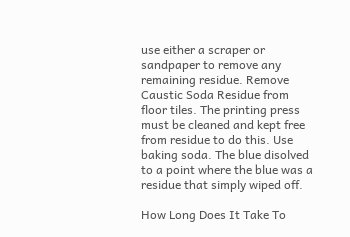use either a scraper or sandpaper to remove any remaining residue. Remove Caustic Soda Residue from floor tiles. The printing press must be cleaned and kept free from residue to do this. Use baking soda. The blue disolved to a point where the blue was a residue that simply wiped off.

How Long Does It Take To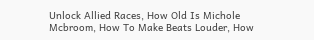Unlock Allied Races, How Old Is Michole Mcbroom, How To Make Beats Louder, How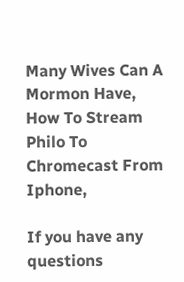Many Wives Can A Mormon Have, How To Stream Philo To Chromecast From Iphone,

If you have any questions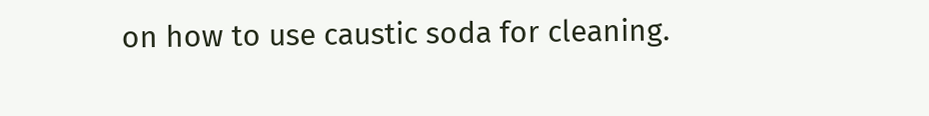on how to use caustic soda for cleaning.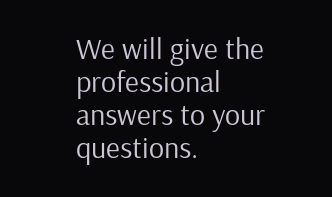We will give the professional answers to your questions.